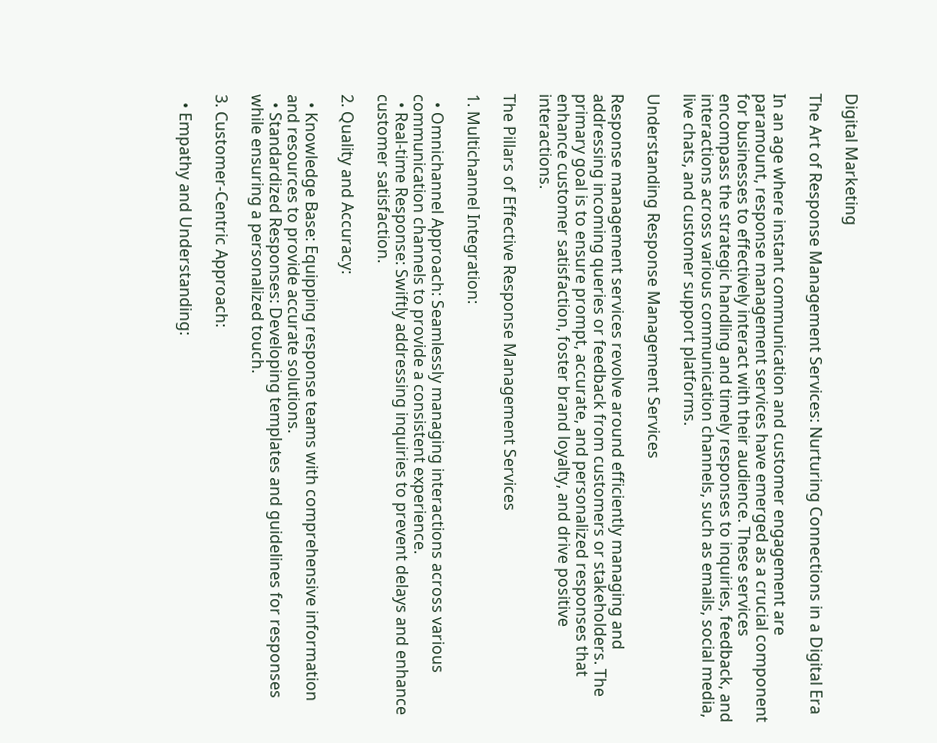Digital Marketing

The Art of Response Management Services: Nurturing Connections in a Digital Era

In an age where instant communication and customer engagement are paramount, response management services have emerged as a crucial component for businesses to effectively interact with their audience. These services encompass the strategic handling and timely responses to inquiries, feedback, and interactions across various communication channels, such as emails, social media, live chats, and customer support platforms.

Understanding Response Management Services

Response management services revolve around efficiently managing and addressing incoming queries or feedback from customers or stakeholders. The primary goal is to ensure prompt, accurate, and personalized responses that enhance customer satisfaction, foster brand loyalty, and drive positive interactions.

The Pillars of Effective Response Management Services

1. Multichannel Integration:

  • Omnichannel Approach: Seamlessly managing interactions across various communication channels to provide a consistent experience.
  • Real-time Response: Swiftly addressing inquiries to prevent delays and enhance customer satisfaction.

2. Quality and Accuracy:

  • Knowledge Base: Equipping response teams with comprehensive information and resources to provide accurate solutions.
  • Standardized Responses: Developing templates and guidelines for responses while ensuring a personalized touch.

3. Customer-Centric Approach:

  • Empathy and Understanding: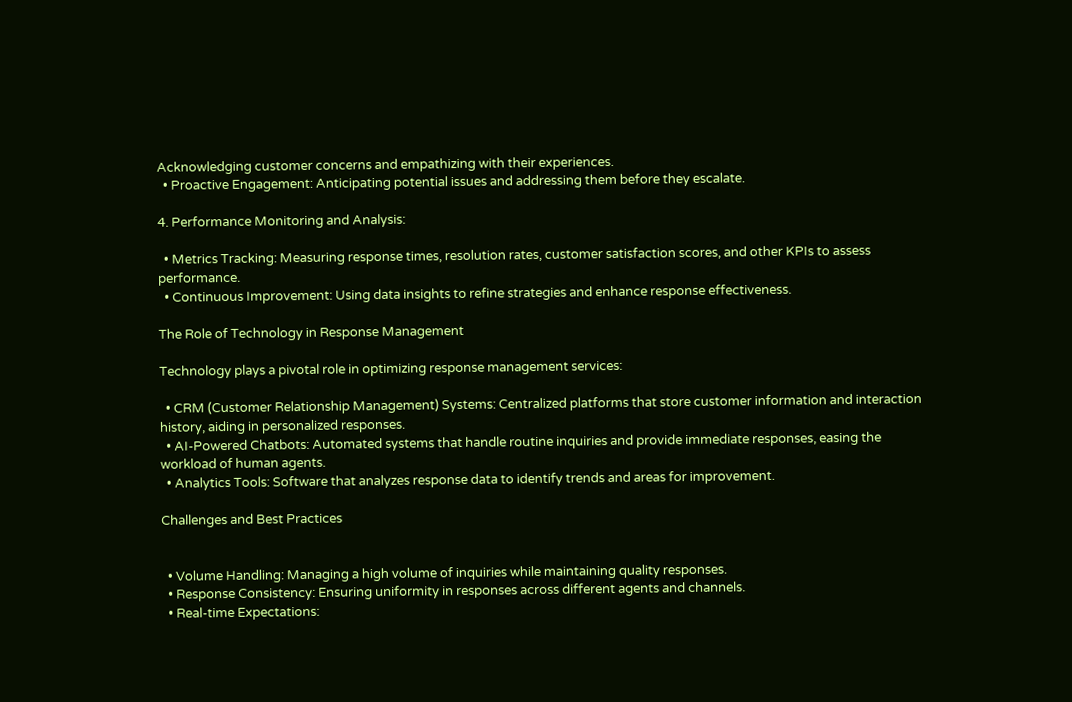Acknowledging customer concerns and empathizing with their experiences.
  • Proactive Engagement: Anticipating potential issues and addressing them before they escalate.

4. Performance Monitoring and Analysis:

  • Metrics Tracking: Measuring response times, resolution rates, customer satisfaction scores, and other KPIs to assess performance.
  • Continuous Improvement: Using data insights to refine strategies and enhance response effectiveness.

The Role of Technology in Response Management

Technology plays a pivotal role in optimizing response management services:

  • CRM (Customer Relationship Management) Systems: Centralized platforms that store customer information and interaction history, aiding in personalized responses.
  • AI-Powered Chatbots: Automated systems that handle routine inquiries and provide immediate responses, easing the workload of human agents.
  • Analytics Tools: Software that analyzes response data to identify trends and areas for improvement.

Challenges and Best Practices


  • Volume Handling: Managing a high volume of inquiries while maintaining quality responses.
  • Response Consistency: Ensuring uniformity in responses across different agents and channels.
  • Real-time Expectations: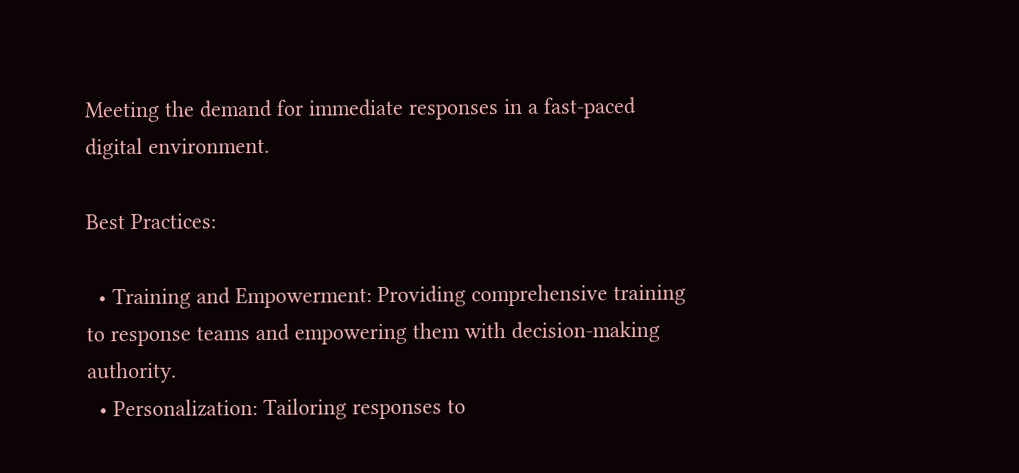Meeting the demand for immediate responses in a fast-paced digital environment.

Best Practices:

  • Training and Empowerment: Providing comprehensive training to response teams and empowering them with decision-making authority.
  • Personalization: Tailoring responses to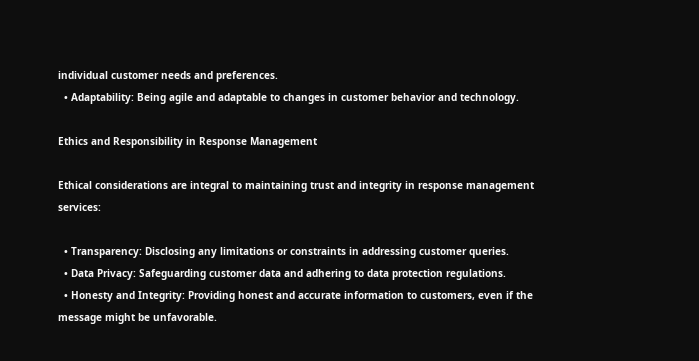individual customer needs and preferences.
  • Adaptability: Being agile and adaptable to changes in customer behavior and technology.

Ethics and Responsibility in Response Management

Ethical considerations are integral to maintaining trust and integrity in response management services:

  • Transparency: Disclosing any limitations or constraints in addressing customer queries.
  • Data Privacy: Safeguarding customer data and adhering to data protection regulations.
  • Honesty and Integrity: Providing honest and accurate information to customers, even if the message might be unfavorable.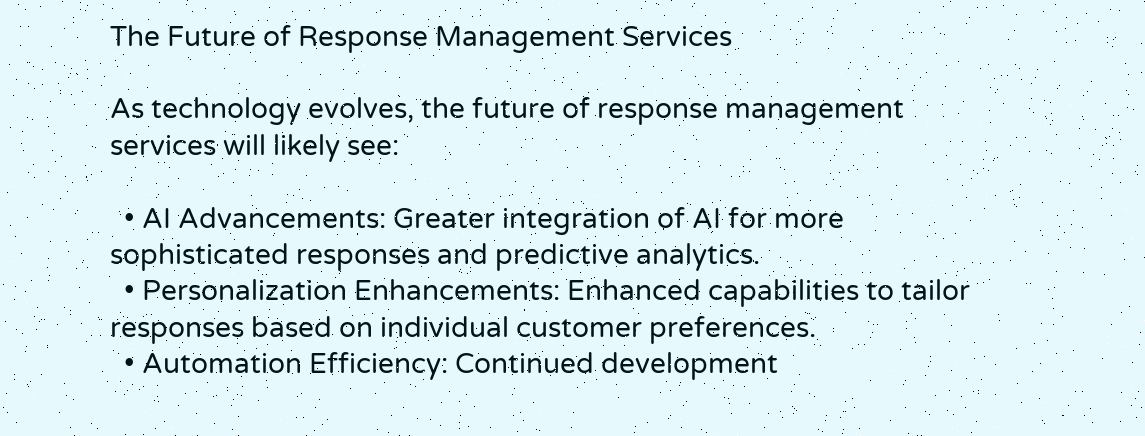The Future of Response Management Services

As technology evolves, the future of response management services will likely see:

  • AI Advancements: Greater integration of AI for more sophisticated responses and predictive analytics.
  • Personalization Enhancements: Enhanced capabilities to tailor responses based on individual customer preferences.
  • Automation Efficiency: Continued development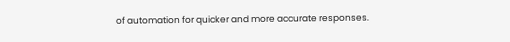of automation for quicker and more accurate responses.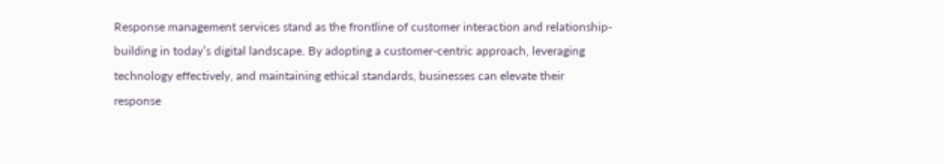Response management services stand as the frontline of customer interaction and relationship-building in today’s digital landscape. By adopting a customer-centric approach, leveraging technology effectively, and maintaining ethical standards, businesses can elevate their response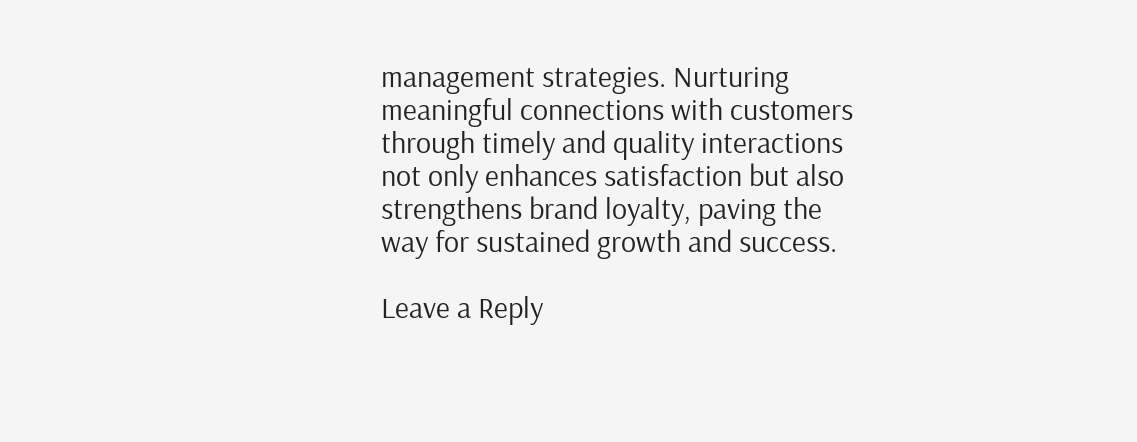management strategies. Nurturing meaningful connections with customers through timely and quality interactions not only enhances satisfaction but also strengthens brand loyalty, paving the way for sustained growth and success.

Leave a Reply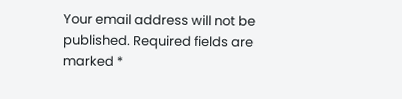Your email address will not be published. Required fields are marked *